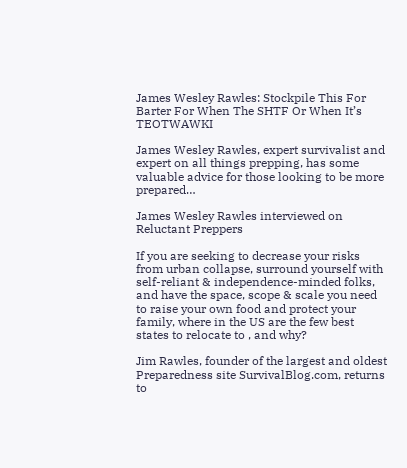James Wesley Rawles: Stockpile This For Barter For When The SHTF Or When It’s TEOTWAWKI

James Wesley Rawles, expert survivalist and expert on all things prepping, has some valuable advice for those looking to be more prepared…

James Wesley Rawles interviewed on Reluctant Preppers

If you are seeking to decrease your risks from urban collapse, surround yourself with self-reliant & independence-minded folks, and have the space, scope & scale you need to raise your own food and protect your family, where in the US are the few best states to relocate to , and why?

Jim Rawles, founder of the largest and oldest Preparedness site SurvivalBlog.com, returns to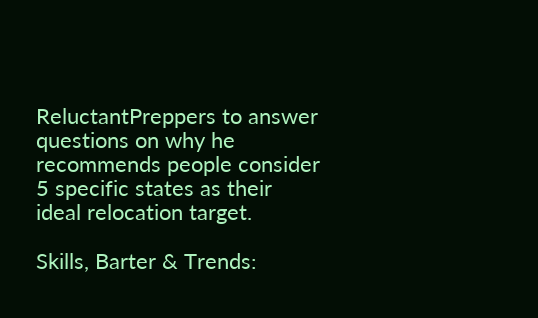ReluctantPreppers to answer questions on why he recommends people consider 5 specific states as their ideal relocation target.

Skills, Barter & Trends: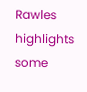Rawles highlights some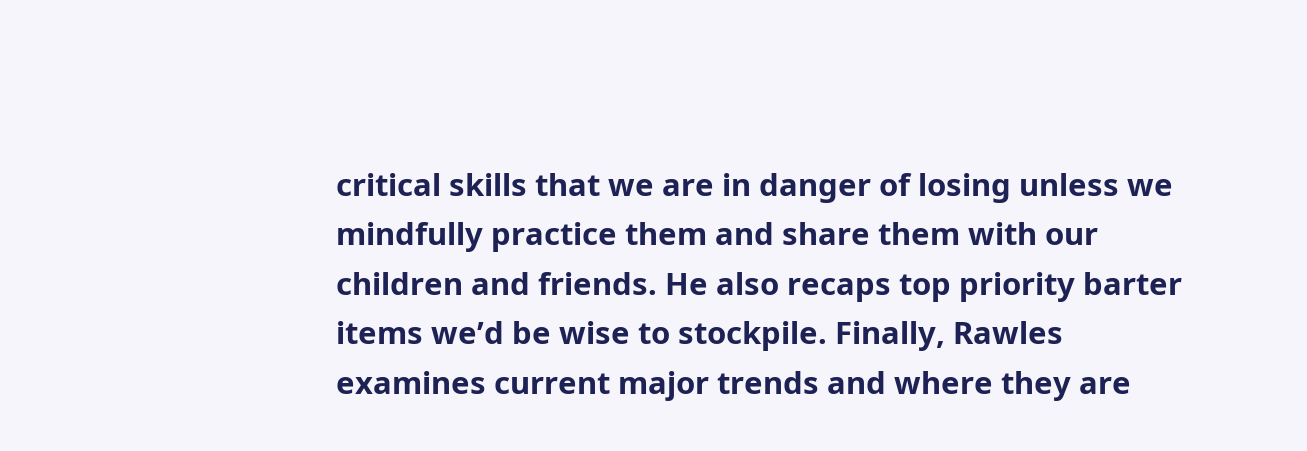critical skills that we are in danger of losing unless we mindfully practice them and share them with our children and friends. He also recaps top priority barter items we’d be wise to stockpile. Finally, Rawles examines current major trends and where they are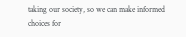taking our society, so we can make informed choices for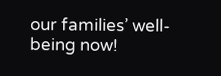our families’ well-being now!